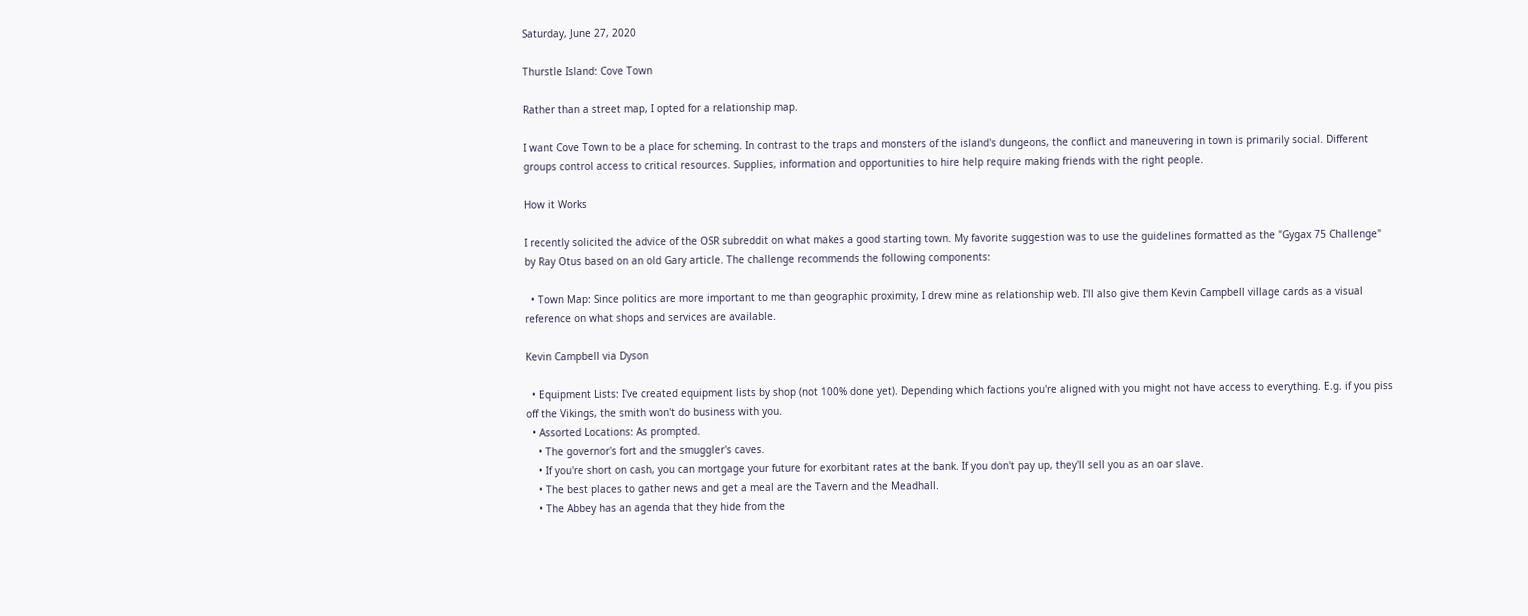Saturday, June 27, 2020

Thurstle Island: Cove Town

Rather than a street map, I opted for a relationship map.

I want Cove Town to be a place for scheming. In contrast to the traps and monsters of the island's dungeons, the conflict and maneuvering in town is primarily social. Different groups control access to critical resources. Supplies, information and opportunities to hire help require making friends with the right people.

How it Works

I recently solicited the advice of the OSR subreddit on what makes a good starting town. My favorite suggestion was to use the guidelines formatted as the "Gygax 75 Challenge" by Ray Otus based on an old Gary article. The challenge recommends the following components:

  • Town Map: Since politics are more important to me than geographic proximity, I drew mine as relationship web. I'll also give them Kevin Campbell village cards as a visual reference on what shops and services are available.

Kevin Campbell via Dyson

  • Equipment Lists: I've created equipment lists by shop (not 100% done yet). Depending which factions you're aligned with you might not have access to everything. E.g. if you piss off the Vikings, the smith won't do business with you.
  • Assorted Locations: As prompted.
    • The governor's fort and the smuggler's caves.
    • If you're short on cash, you can mortgage your future for exorbitant rates at the bank. If you don't pay up, they'll sell you as an oar slave.
    • The best places to gather news and get a meal are the Tavern and the Meadhall.
    • The Abbey has an agenda that they hide from the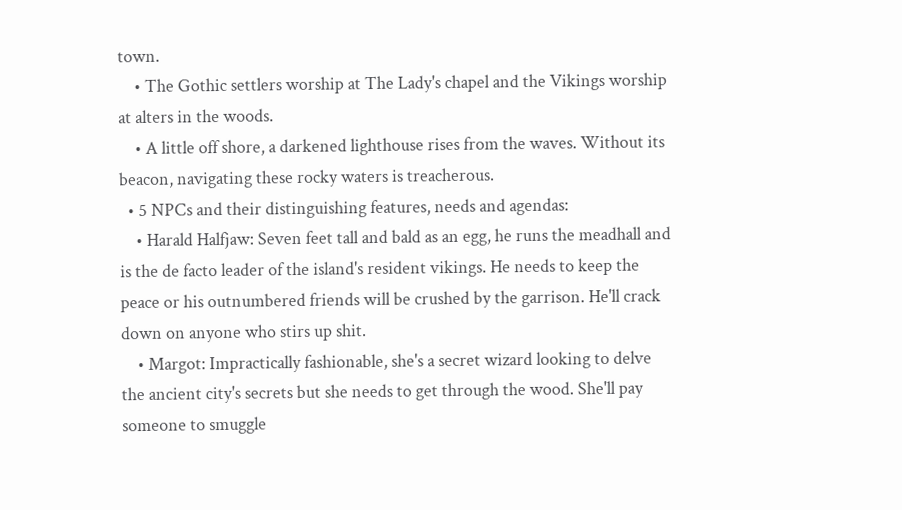town.
    • The Gothic settlers worship at The Lady's chapel and the Vikings worship at alters in the woods.
    • A little off shore, a darkened lighthouse rises from the waves. Without its beacon, navigating these rocky waters is treacherous.
  • 5 NPCs and their distinguishing features, needs and agendas:
    • Harald Halfjaw: Seven feet tall and bald as an egg, he runs the meadhall and is the de facto leader of the island's resident vikings. He needs to keep the peace or his outnumbered friends will be crushed by the garrison. He'll crack down on anyone who stirs up shit.
    • Margot: Impractically fashionable, she's a secret wizard looking to delve the ancient city's secrets but she needs to get through the wood. She'll pay someone to smuggle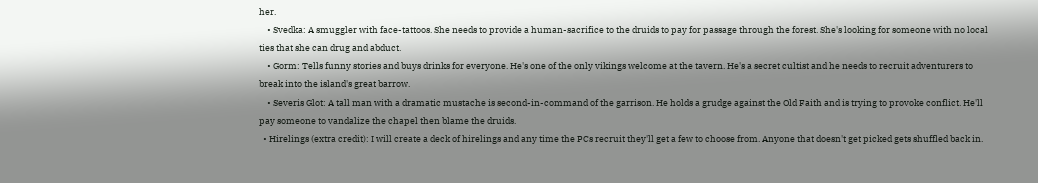her.
    • Svedka: A smuggler with face-tattoos. She needs to provide a human-sacrifice to the druids to pay for passage through the forest. She's looking for someone with no local ties that she can drug and abduct.
    • Gorm: Tells funny stories and buys drinks for everyone. He's one of the only vikings welcome at the tavern. He's a secret cultist and he needs to recruit adventurers to break into the island's great barrow.
    • Severis Glot: A tall man with a dramatic mustache is second-in-command of the garrison. He holds a grudge against the Old Faith and is trying to provoke conflict. He'll pay someone to vandalize the chapel then blame the druids.
  • Hirelings (extra credit): I will create a deck of hirelings and any time the PCs recruit they'll get a few to choose from. Anyone that doesn't get picked gets shuffled back in.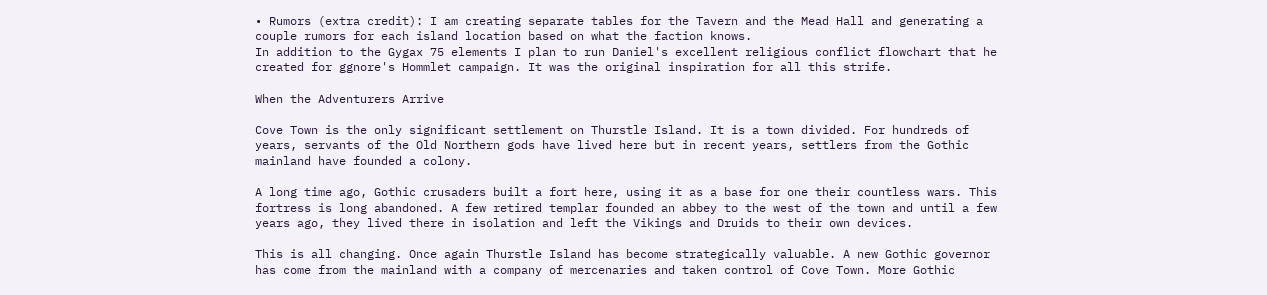• Rumors (extra credit): I am creating separate tables for the Tavern and the Mead Hall and generating a couple rumors for each island location based on what the faction knows.
In addition to the Gygax 75 elements I plan to run Daniel's excellent religious conflict flowchart that he created for ggnore's Hommlet campaign. It was the original inspiration for all this strife.

When the Adventurers Arrive

Cove Town is the only significant settlement on Thurstle Island. It is a town divided. For hundreds of years, servants of the Old Northern gods have lived here but in recent years, settlers from the Gothic mainland have founded a colony.

A long time ago, Gothic crusaders built a fort here, using it as a base for one their countless wars. This fortress is long abandoned. A few retired templar founded an abbey to the west of the town and until a few years ago, they lived there in isolation and left the Vikings and Druids to their own devices.

This is all changing. Once again Thurstle Island has become strategically valuable. A new Gothic governor has come from the mainland with a company of mercenaries and taken control of Cove Town. More Gothic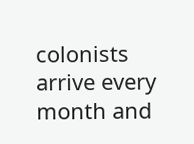colonists arrive every month and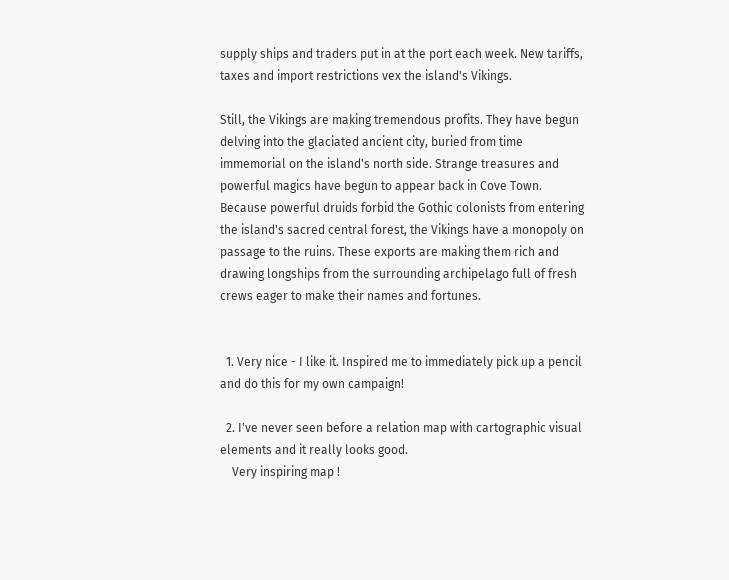supply ships and traders put in at the port each week. New tariffs, taxes and import restrictions vex the island's Vikings.

Still, the Vikings are making tremendous profits. They have begun delving into the glaciated ancient city, buried from time immemorial on the island's north side. Strange treasures and powerful magics have begun to appear back in Cove Town. Because powerful druids forbid the Gothic colonists from entering the island's sacred central forest, the Vikings have a monopoly on passage to the ruins. These exports are making them rich and drawing longships from the surrounding archipelago full of fresh crews eager to make their names and fortunes.


  1. Very nice - I like it. Inspired me to immediately pick up a pencil and do this for my own campaign!

  2. I've never seen before a relation map with cartographic visual elements and it really looks good.
    Very inspiring map !